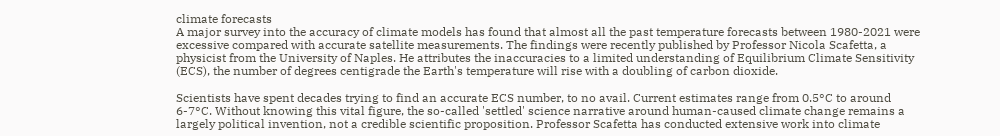climate forecasts
A major survey into the accuracy of climate models has found that almost all the past temperature forecasts between 1980-2021 were excessive compared with accurate satellite measurements. The findings were recently published by Professor Nicola Scafetta, a physicist from the University of Naples. He attributes the inaccuracies to a limited understanding of Equilibrium Climate Sensitivity (ECS), the number of degrees centigrade the Earth's temperature will rise with a doubling of carbon dioxide.

Scientists have spent decades trying to find an accurate ECS number, to no avail. Current estimates range from 0.5°C to around 6-7°C. Without knowing this vital figure, the so-called 'settled' science narrative around human-caused climate change remains a largely political invention, not a credible scientific proposition. Professor Scafetta has conducted extensive work into climate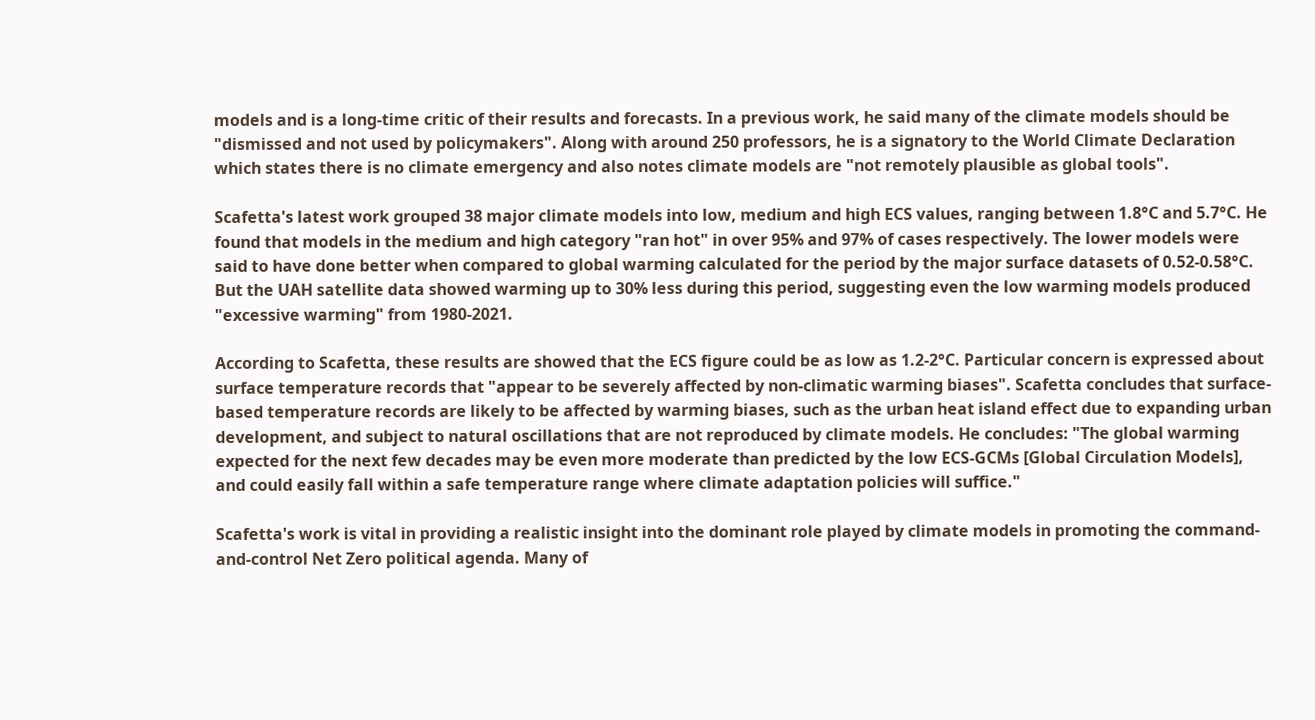models and is a long-time critic of their results and forecasts. In a previous work, he said many of the climate models should be "dismissed and not used by policymakers". Along with around 250 professors, he is a signatory to the World Climate Declaration which states there is no climate emergency and also notes climate models are "not remotely plausible as global tools".

Scafetta's latest work grouped 38 major climate models into low, medium and high ECS values, ranging between 1.8°C and 5.7°C. He found that models in the medium and high category "ran hot" in over 95% and 97% of cases respectively. The lower models were said to have done better when compared to global warming calculated for the period by the major surface datasets of 0.52-0.58°C. But the UAH satellite data showed warming up to 30% less during this period, suggesting even the low warming models produced "excessive warming" from 1980-2021.

According to Scafetta, these results are showed that the ECS figure could be as low as 1.2-2°C. Particular concern is expressed about surface temperature records that "appear to be severely affected by non-climatic warming biases". Scafetta concludes that surface-based temperature records are likely to be affected by warming biases, such as the urban heat island effect due to expanding urban development, and subject to natural oscillations that are not reproduced by climate models. He concludes: "The global warming expected for the next few decades may be even more moderate than predicted by the low ECS-GCMs [Global Circulation Models], and could easily fall within a safe temperature range where climate adaptation policies will suffice."

Scafetta's work is vital in providing a realistic insight into the dominant role played by climate models in promoting the command-and-control Net Zero political agenda. Many of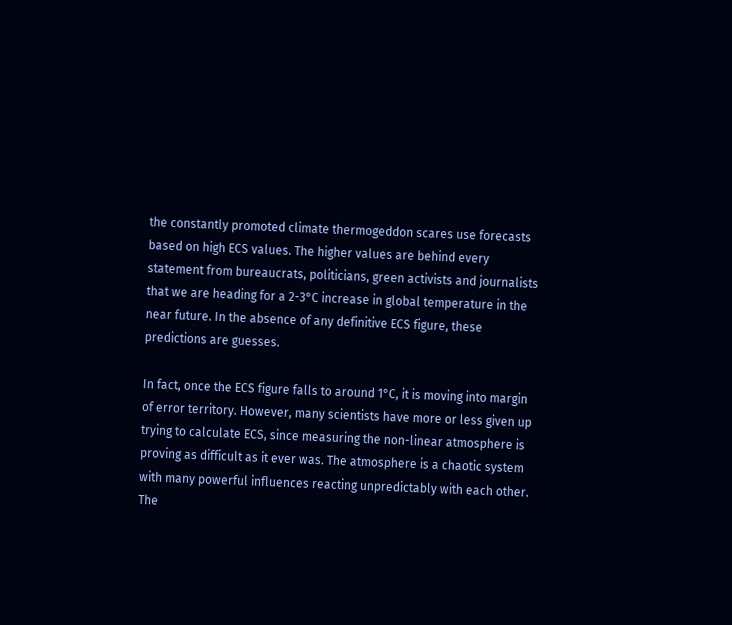the constantly promoted climate thermogeddon scares use forecasts based on high ECS values. The higher values are behind every statement from bureaucrats, politicians, green activists and journalists that we are heading for a 2-3°C increase in global temperature in the near future. In the absence of any definitive ECS figure, these predictions are guesses.

In fact, once the ECS figure falls to around 1°C, it is moving into margin of error territory. However, many scientists have more or less given up trying to calculate ECS, since measuring the non-linear atmosphere is proving as difficult as it ever was. The atmosphere is a chaotic system with many powerful influences reacting unpredictably with each other. The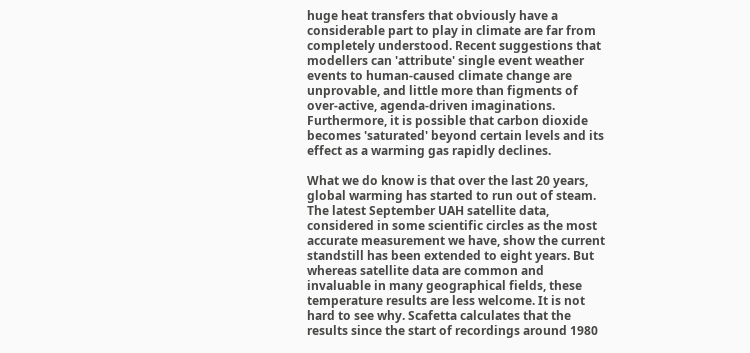huge heat transfers that obviously have a considerable part to play in climate are far from completely understood. Recent suggestions that modellers can 'attribute' single event weather events to human-caused climate change are unprovable, and little more than figments of over-active, agenda-driven imaginations. Furthermore, it is possible that carbon dioxide becomes 'saturated' beyond certain levels and its effect as a warming gas rapidly declines.

What we do know is that over the last 20 years, global warming has started to run out of steam. The latest September UAH satellite data, considered in some scientific circles as the most accurate measurement we have, show the current standstill has been extended to eight years. But whereas satellite data are common and invaluable in many geographical fields, these temperature results are less welcome. It is not hard to see why. Scafetta calculates that the results since the start of recordings around 1980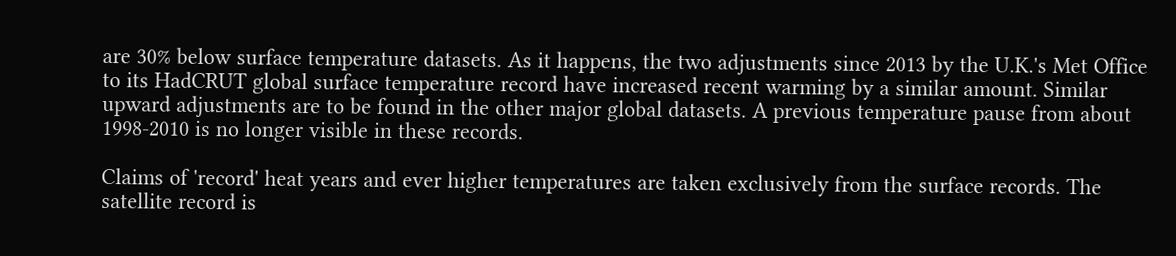are 30% below surface temperature datasets. As it happens, the two adjustments since 2013 by the U.K.'s Met Office to its HadCRUT global surface temperature record have increased recent warming by a similar amount. Similar upward adjustments are to be found in the other major global datasets. A previous temperature pause from about 1998-2010 is no longer visible in these records.

Claims of 'record' heat years and ever higher temperatures are taken exclusively from the surface records. The satellite record is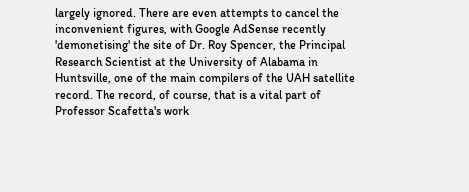largely ignored. There are even attempts to cancel the inconvenient figures, with Google AdSense recently 'demonetising' the site of Dr. Roy Spencer, the Principal Research Scientist at the University of Alabama in Huntsville, one of the main compilers of the UAH satellite record. The record, of course, that is a vital part of Professor Scafetta's work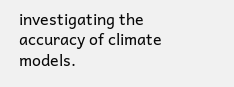investigating the accuracy of climate models.